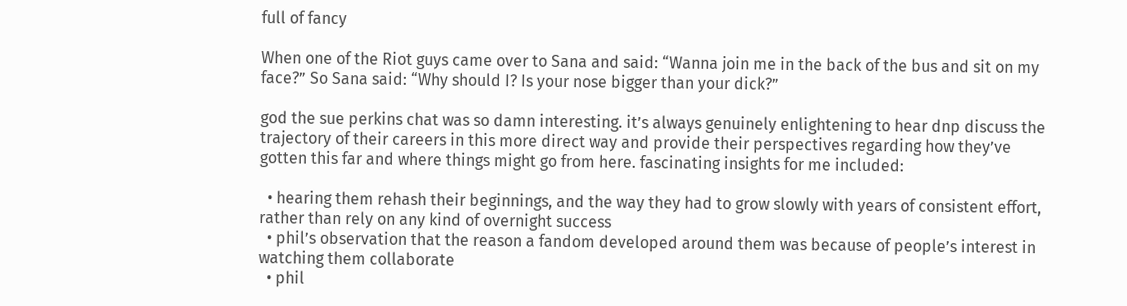full of fancy

When one of the Riot guys came over to Sana and said: “Wanna join me in the back of the bus and sit on my face?” So Sana said: “Why should I? Is your nose bigger than your dick?”

god the sue perkins chat was so damn interesting. it’s always genuinely enlightening to hear dnp discuss the trajectory of their careers in this more direct way and provide their perspectives regarding how they’ve gotten this far and where things might go from here. fascinating insights for me included:

  • hearing them rehash their beginnings, and the way they had to grow slowly with years of consistent effort, rather than rely on any kind of overnight success
  • phil’s observation that the reason a fandom developed around them was because of people’s interest in watching them collaborate
  • phil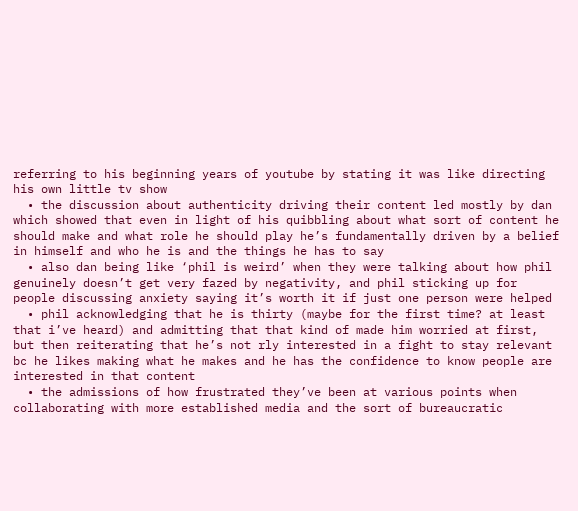referring to his beginning years of youtube by stating it was like directing his own little tv show
  • the discussion about authenticity driving their content led mostly by dan which showed that even in light of his quibbling about what sort of content he should make and what role he should play he’s fundamentally driven by a belief in himself and who he is and the things he has to say
  • also dan being like ‘phil is weird’ when they were talking about how phil genuinely doesn’t get very fazed by negativity, and phil sticking up for people discussing anxiety saying it’s worth it if just one person were helped
  • phil acknowledging that he is thirty (maybe for the first time? at least that i’ve heard) and admitting that that kind of made him worried at first, but then reiterating that he’s not rly interested in a fight to stay relevant bc he likes making what he makes and he has the confidence to know people are interested in that content
  • the admissions of how frustrated they’ve been at various points when collaborating with more established media and the sort of bureaucratic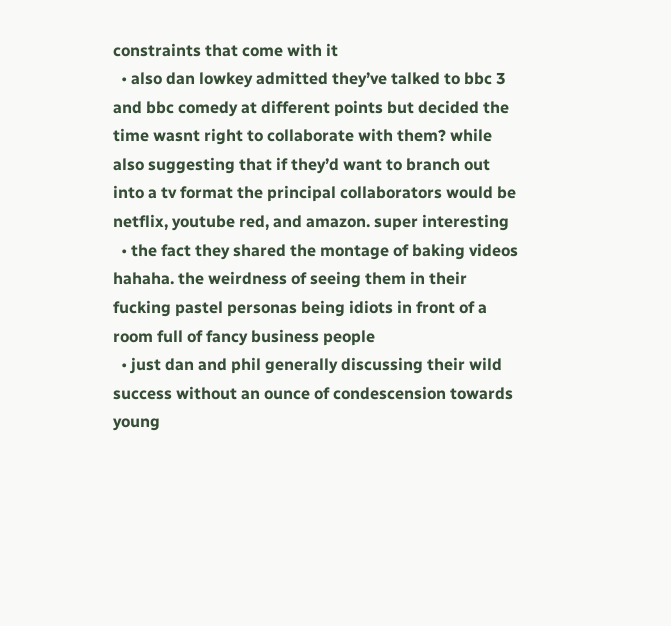constraints that come with it
  • also dan lowkey admitted they’ve talked to bbc 3 and bbc comedy at different points but decided the time wasnt right to collaborate with them? while also suggesting that if they’d want to branch out into a tv format the principal collaborators would be netflix, youtube red, and amazon. super interesting
  • the fact they shared the montage of baking videos hahaha. the weirdness of seeing them in their fucking pastel personas being idiots in front of a room full of fancy business people
  • just dan and phil generally discussing their wild success without an ounce of condescension towards young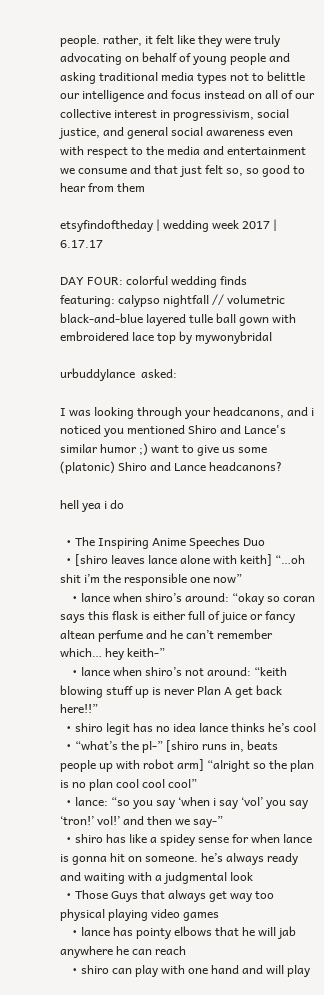people. rather, it felt like they were truly advocating on behalf of young people and asking traditional media types not to belittle our intelligence and focus instead on all of our collective interest in progressivism, social justice, and general social awareness even with respect to the media and entertainment we consume and that just felt so, so good to hear from them

etsyfindoftheday | wedding week 2017 | 6.17.17

DAY FOUR: colorful wedding finds
featuring: calypso nightfall // volumetric black-and-blue layered tulle ball gown with embroidered lace top by mywonybridal

urbuddylance  asked:

I was looking through your headcanons, and i noticed you mentioned Shiro and Lance's similar humor ;) want to give us some (platonic) Shiro and Lance headcanons?

hell yea i do

  • The Inspiring Anime Speeches Duo
  • [shiro leaves lance alone with keith] “…oh shit i’m the responsible one now”
    • lance when shiro’s around: “okay so coran says this flask is either full of juice or fancy altean perfume and he can’t remember which… hey keith-”
    • lance when shiro’s not around: “keith blowing stuff up is never Plan A get back here!!”
  • shiro legit has no idea lance thinks he’s cool
  • “what’s the pl-” [shiro runs in, beats people up with robot arm] “alright so the plan is no plan cool cool cool”
  • lance: “so you say ‘when i say ‘vol’ you say ‘tron!’ vol!’ and then we say-”
  • shiro has like a spidey sense for when lance is gonna hit on someone. he’s always ready and waiting with a judgmental look
  • Those Guys that always get way too physical playing video games
    • lance has pointy elbows that he will jab anywhere he can reach
    • shiro can play with one hand and will play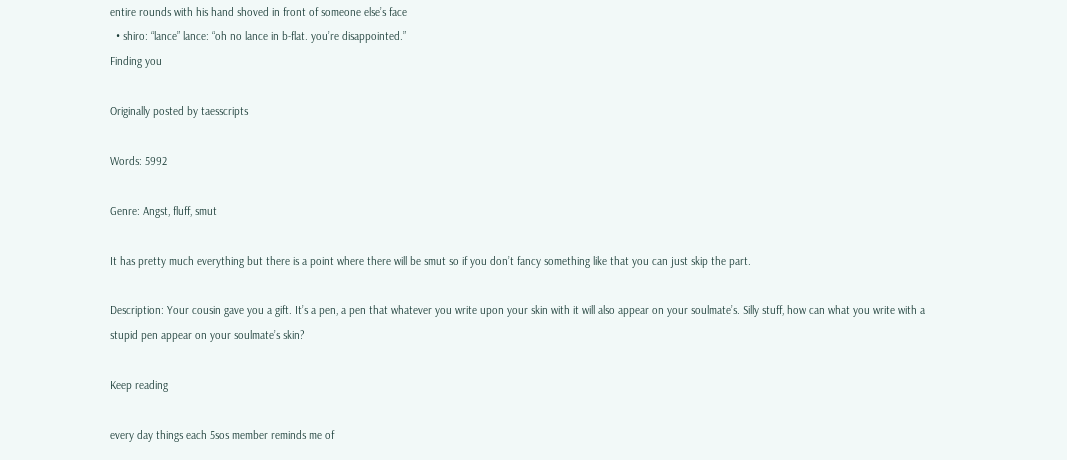entire rounds with his hand shoved in front of someone else’s face
  • shiro: “lance” lance: “oh no lance in b-flat. you’re disappointed.”
Finding you

Originally posted by taesscripts

Words: 5992

Genre: Angst, fluff, smut

It has pretty much everything but there is a point where there will be smut so if you don’t fancy something like that you can just skip the part.

Description: Your cousin gave you a gift. It’s a pen, a pen that whatever you write upon your skin with it will also appear on your soulmate’s. Silly stuff, how can what you write with a stupid pen appear on your soulmate’s skin?

Keep reading

every day things each 5sos member reminds me of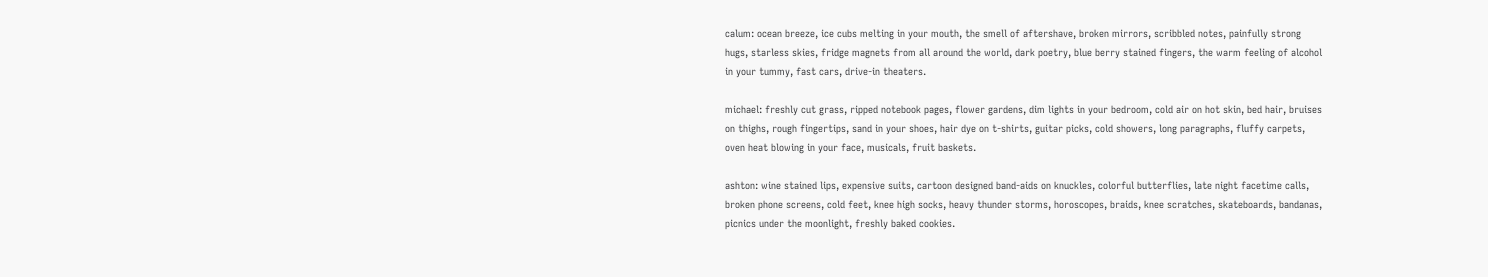calum: ocean breeze, ice cubs melting in your mouth, the smell of aftershave, broken mirrors, scribbled notes, painfully strong hugs, starless skies, fridge magnets from all around the world, dark poetry, blue berry stained fingers, the warm feeling of alcohol in your tummy, fast cars, drive-in theaters.

michael: freshly cut grass, ripped notebook pages, flower gardens, dim lights in your bedroom, cold air on hot skin, bed hair, bruises on thighs, rough fingertips, sand in your shoes, hair dye on t-shirts, guitar picks, cold showers, long paragraphs, fluffy carpets, oven heat blowing in your face, musicals, fruit baskets.

ashton: wine stained lips, expensive suits, cartoon designed band-aids on knuckles, colorful butterflies, late night facetime calls, broken phone screens, cold feet, knee high socks, heavy thunder storms, horoscopes, braids, knee scratches, skateboards, bandanas, picnics under the moonlight, freshly baked cookies.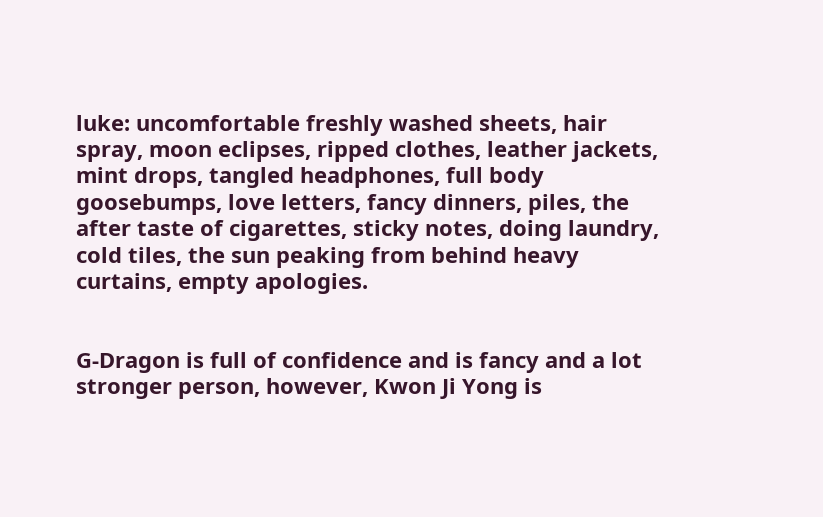luke: uncomfortable freshly washed sheets, hair spray, moon eclipses, ripped clothes, leather jackets, mint drops, tangled headphones, full body goosebumps, love letters, fancy dinners, piles, the after taste of cigarettes, sticky notes, doing laundry, cold tiles, the sun peaking from behind heavy curtains, empty apologies.


G-Dragon is full of confidence and is fancy and a lot stronger person, however, Kwon Ji Yong is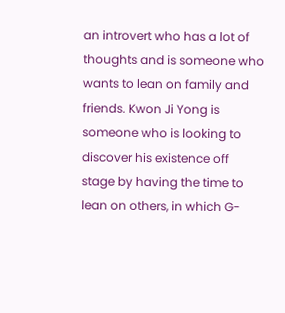an introvert who has a lot of thoughts and is someone who wants to lean on family and friends. Kwon Ji Yong is someone who is looking to discover his existence off stage by having the time to lean on others, in which G-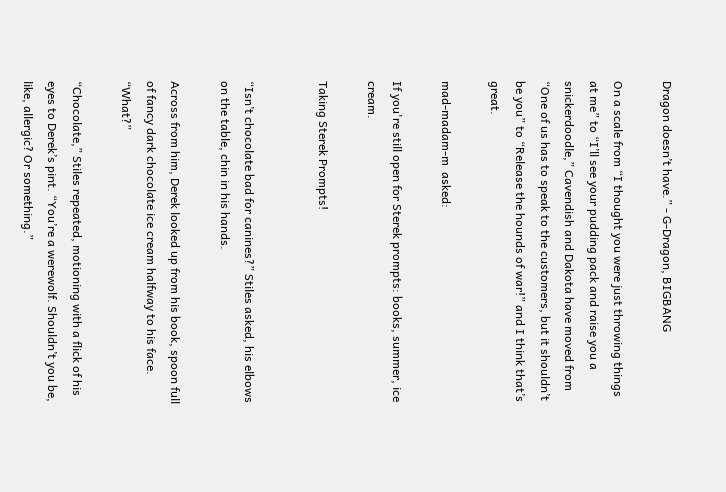Dragon doesn’t have.” - G-Dragon, BIGBANG

On a scale from “I thought you were just throwing things at me” to “I’ll see your pudding pack and raise you a snickerdoodle,” Cavendish and Dakota have moved from “One of us has to speak to the customers, but it shouldn’t be you” to “Release the hounds of war!” and I think that’s great.

mad-madam-m  asked:

If you're still open for Sterek prompts: books, summer, ice cream.

Taking Sterek Prompts!


“Isn’t chocolate bad for canines?” Stiles asked, his elbows on the table, chin in his hands.

Across from him, Derek looked up from his book, spoon full of fancy dark chocolate ice cream halfway to his face. “What?”

“Chocolate,” Stiles repeated, motioning with a flick of his eyes to Derek’s pint. “You’re a werewolf. Shouldn’t you be, like, allergic? Or something.”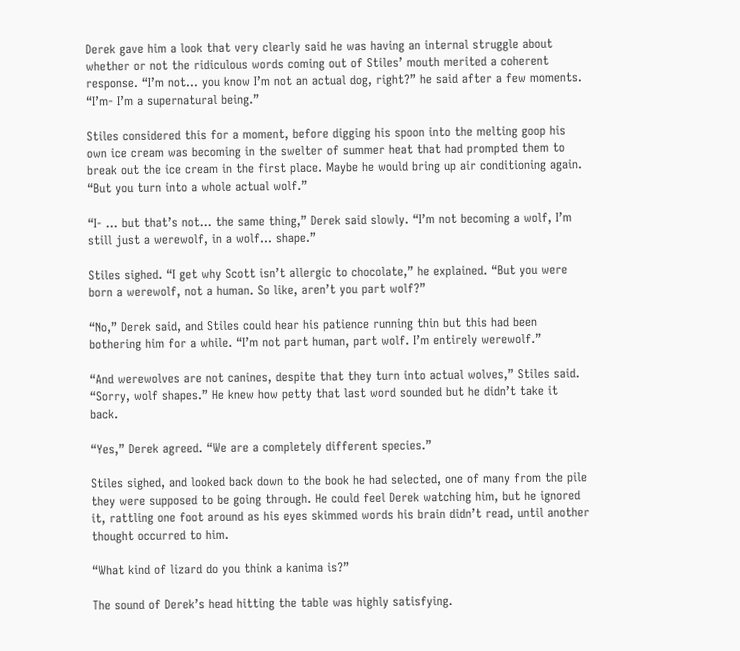Derek gave him a look that very clearly said he was having an internal struggle about whether or not the ridiculous words coming out of Stiles’ mouth merited a coherent response. “I’m not… you know I’m not an actual dog, right?” he said after a few moments. “I’m- I’m a supernatural being.”

Stiles considered this for a moment, before digging his spoon into the melting goop his own ice cream was becoming in the swelter of summer heat that had prompted them to break out the ice cream in the first place. Maybe he would bring up air conditioning again. “But you turn into a whole actual wolf.”

“I- … but that’s not… the same thing,” Derek said slowly. “I’m not becoming a wolf, I’m still just a werewolf, in a wolf… shape.”

Stiles sighed. “I get why Scott isn’t allergic to chocolate,” he explained. “But you were born a werewolf, not a human. So like, aren’t you part wolf?”

“No,” Derek said, and Stiles could hear his patience running thin but this had been bothering him for a while. “I’m not part human, part wolf. I’m entirely werewolf.”

“And werewolves are not canines, despite that they turn into actual wolves,” Stiles said. “Sorry, wolf shapes.” He knew how petty that last word sounded but he didn’t take it back.

“Yes,” Derek agreed. “We are a completely different species.”

Stiles sighed, and looked back down to the book he had selected, one of many from the pile they were supposed to be going through. He could feel Derek watching him, but he ignored it, rattling one foot around as his eyes skimmed words his brain didn’t read, until another thought occurred to him.

“What kind of lizard do you think a kanima is?”

The sound of Derek’s head hitting the table was highly satisfying.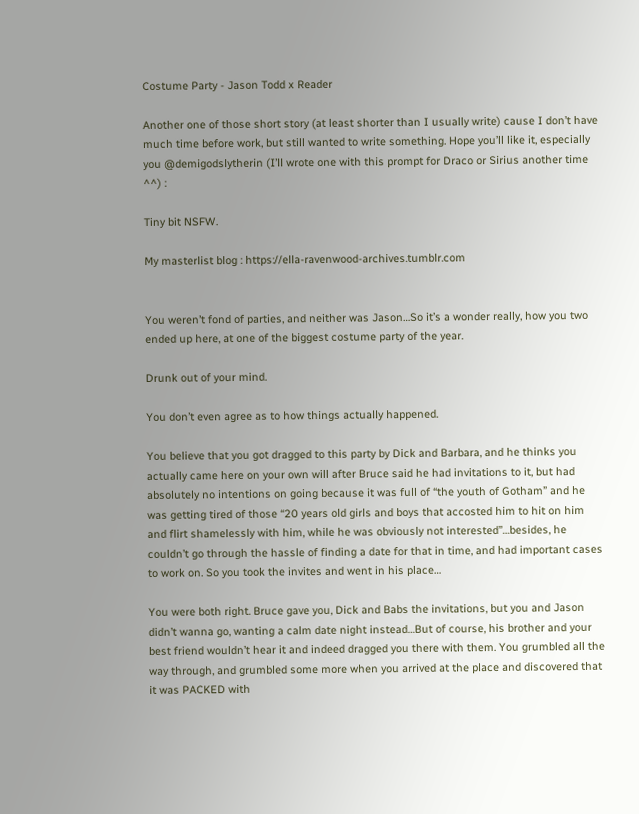Costume Party - Jason Todd x Reader

Another one of those short story (at least shorter than I usually write) cause I don’t have much time before work, but still wanted to write something. Hope you’ll like it, especially you @demigodslytherin (I’ll wrote one with this prompt for Draco or Sirius another time ^^) :

Tiny bit NSFW.

My masterlist blog : https://ella-ravenwood-archives.tumblr.com


You weren’t fond of parties, and neither was Jason…So it’s a wonder really, how you two ended up here, at one of the biggest costume party of the year.

Drunk out of your mind.

You don’t even agree as to how things actually happened.

You believe that you got dragged to this party by Dick and Barbara, and he thinks you actually came here on your own will after Bruce said he had invitations to it, but had absolutely no intentions on going because it was full of “the youth of Gotham” and he was getting tired of those “20 years old girls and boys that accosted him to hit on him and flirt shamelessly with him, while he was obviously not interested”…besides, he couldn’t go through the hassle of finding a date for that in time, and had important cases to work on. So you took the invites and went in his place…

You were both right. Bruce gave you, Dick and Babs the invitations, but you and Jason didn’t wanna go, wanting a calm date night instead…But of course, his brother and your best friend wouldn’t hear it and indeed dragged you there with them. You grumbled all the way through, and grumbled some more when you arrived at the place and discovered that it was PACKED with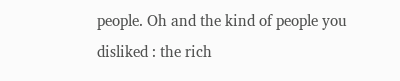people. Oh and the kind of people you disliked : the rich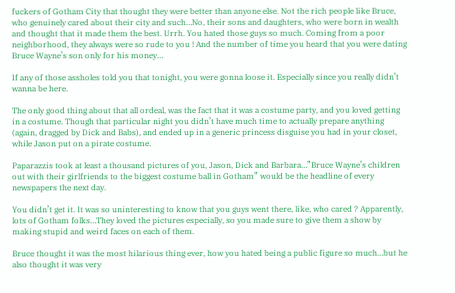fuckers of Gotham City that thought they were better than anyone else. Not the rich people like Bruce, who genuinely cared about their city and such…No, their sons and daughters, who were born in wealth and thought that it made them the best. Urrh. You hated those guys so much. Coming from a poor neighborhood, they always were so rude to you ! And the number of time you heard that you were dating Bruce Wayne’s son only for his money…

If any of those assholes told you that tonight, you were gonna loose it. Especially since you really didn’t wanna be here.

The only good thing about that all ordeal, was the fact that it was a costume party, and you loved getting in a costume. Though that particular night you didn’t have much time to actually prepare anything (again, dragged by Dick and Babs), and ended up in a generic princess disguise you had in your closet, while Jason put on a pirate costume.

Paparazzis took at least a thousand pictures of you, Jason, Dick and Barbara…”Bruce Wayne’s children out with their girlfriends to the biggest costume ball in Gotham” would be the headline of every newspapers the next day.

You didn’t get it. It was so uninteresting to know that you guys went there, like, who cared ? Apparently, lots of Gotham folks…They loved the pictures especially, so you made sure to give them a show by making stupid and weird faces on each of them.

Bruce thought it was the most hilarious thing ever, how you hated being a public figure so much…but he also thought it was very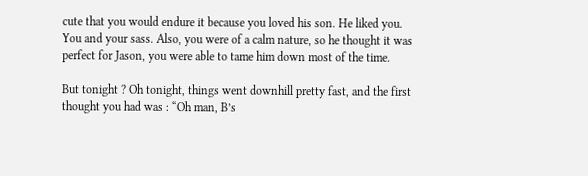cute that you would endure it because you loved his son. He liked you. You and your sass. Also, you were of a calm nature, so he thought it was perfect for Jason, you were able to tame him down most of the time.

But tonight ? Oh tonight, things went downhill pretty fast, and the first thought you had was : “Oh man, B’s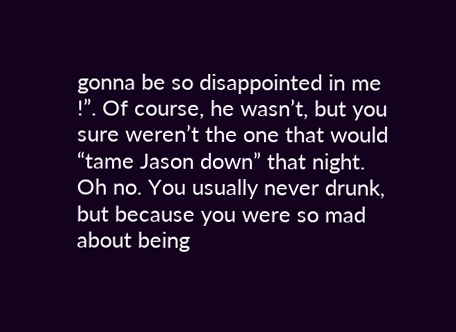gonna be so disappointed in me !”. Of course, he wasn’t, but you sure weren’t the one that would “tame Jason down” that night. Oh no. You usually never drunk, but because you were so mad about being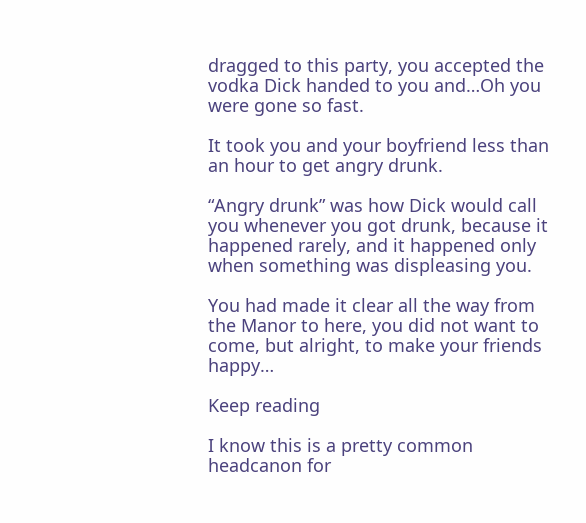dragged to this party, you accepted the vodka Dick handed to you and…Oh you were gone so fast.

It took you and your boyfriend less than an hour to get angry drunk.

“Angry drunk” was how Dick would call you whenever you got drunk, because it happened rarely, and it happened only when something was displeasing you.

You had made it clear all the way from the Manor to here, you did not want to come, but alright, to make your friends happy…

Keep reading

I know this is a pretty common headcanon for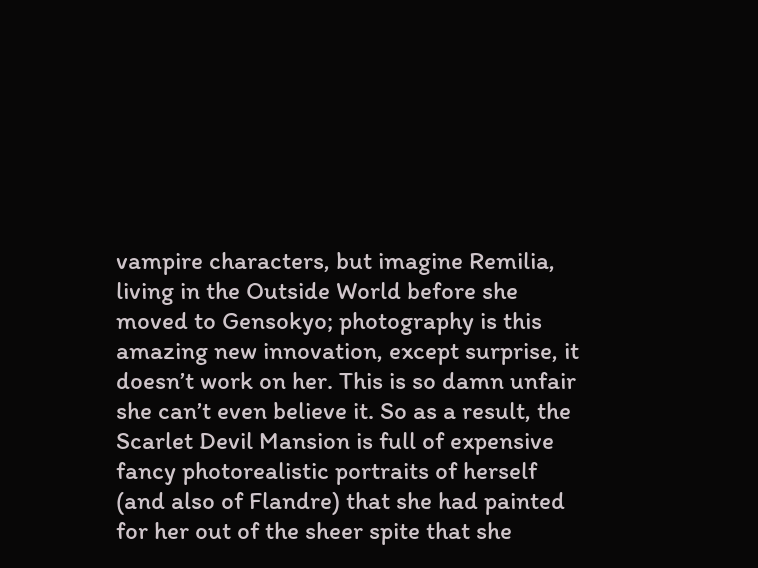vampire characters, but imagine Remilia, living in the Outside World before she moved to Gensokyo; photography is this amazing new innovation, except surprise, it doesn’t work on her. This is so damn unfair she can’t even believe it. So as a result, the Scarlet Devil Mansion is full of expensive fancy photorealistic portraits of herself (and also of Flandre) that she had painted for her out of the sheer spite that she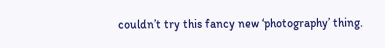couldn’t try this fancy new ‘photography’ thing.